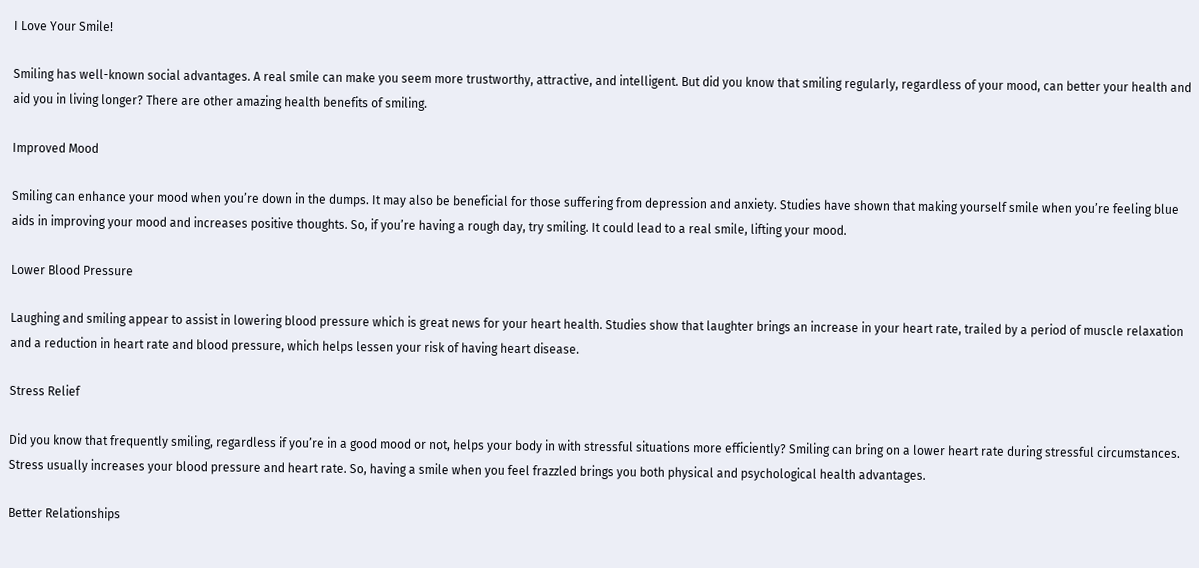I Love Your Smile!

Smiling has well-known social advantages. A real smile can make you seem more trustworthy, attractive, and intelligent. But did you know that smiling regularly, regardless of your mood, can better your health and aid you in living longer? There are other amazing health benefits of smiling.

Improved Mood

Smiling can enhance your mood when you’re down in the dumps. It may also be beneficial for those suffering from depression and anxiety. Studies have shown that making yourself smile when you’re feeling blue aids in improving your mood and increases positive thoughts. So, if you’re having a rough day, try smiling. It could lead to a real smile, lifting your mood.

Lower Blood Pressure

Laughing and smiling appear to assist in lowering blood pressure which is great news for your heart health. Studies show that laughter brings an increase in your heart rate, trailed by a period of muscle relaxation and a reduction in heart rate and blood pressure, which helps lessen your risk of having heart disease.

Stress Relief

Did you know that frequently smiling, regardless if you’re in a good mood or not, helps your body in with stressful situations more efficiently? Smiling can bring on a lower heart rate during stressful circumstances. Stress usually increases your blood pressure and heart rate. So, having a smile when you feel frazzled brings you both physical and psychological health advantages.

Better Relationships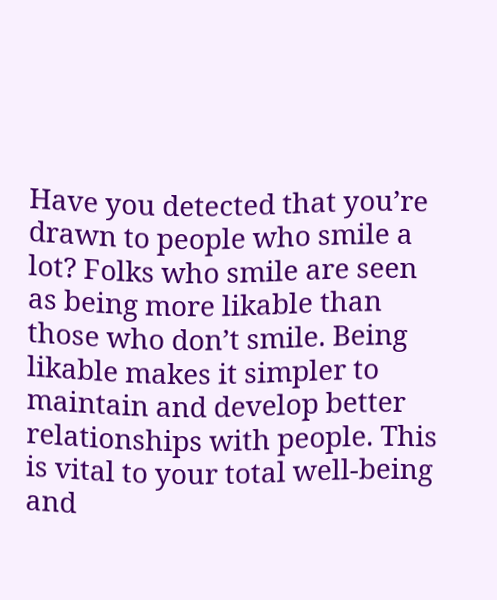Have you detected that you’re drawn to people who smile a lot? Folks who smile are seen as being more likable than those who don’t smile. Being likable makes it simpler to maintain and develop better relationships with people. This is vital to your total well-being and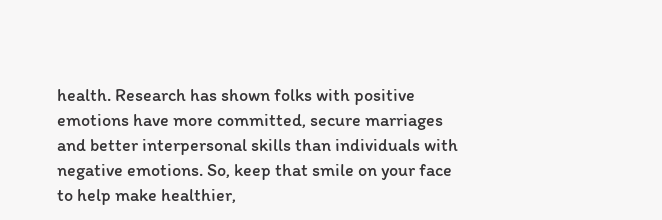health. Research has shown folks with positive emotions have more committed, secure marriages and better interpersonal skills than individuals with negative emotions. So, keep that smile on your face to help make healthier,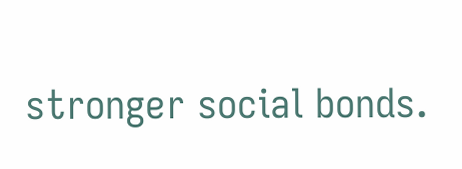stronger social bonds.